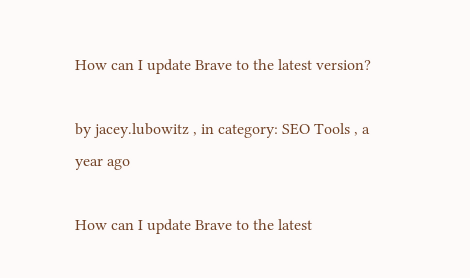How can I update Brave to the latest version?

by jacey.lubowitz , in category: SEO Tools , a year ago

How can I update Brave to the latest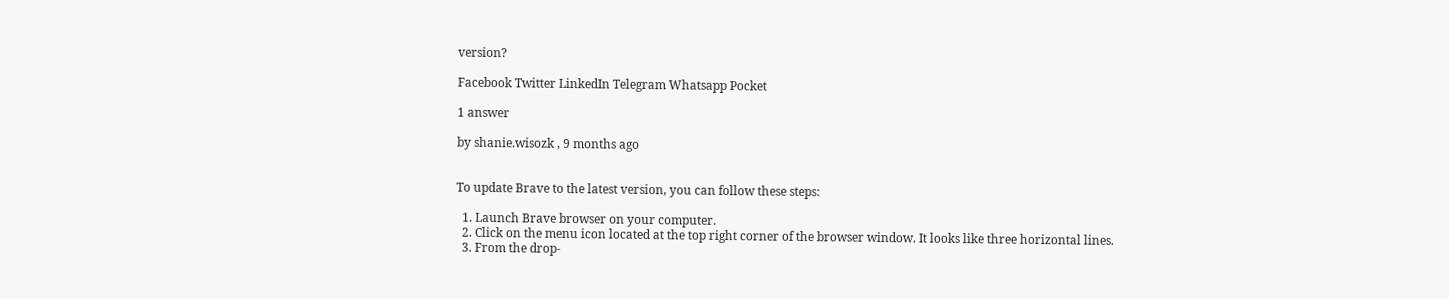version?

Facebook Twitter LinkedIn Telegram Whatsapp Pocket

1 answer

by shanie.wisozk , 9 months ago


To update Brave to the latest version, you can follow these steps:

  1. Launch Brave browser on your computer.
  2. Click on the menu icon located at the top right corner of the browser window. It looks like three horizontal lines.
  3. From the drop-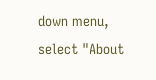down menu, select "About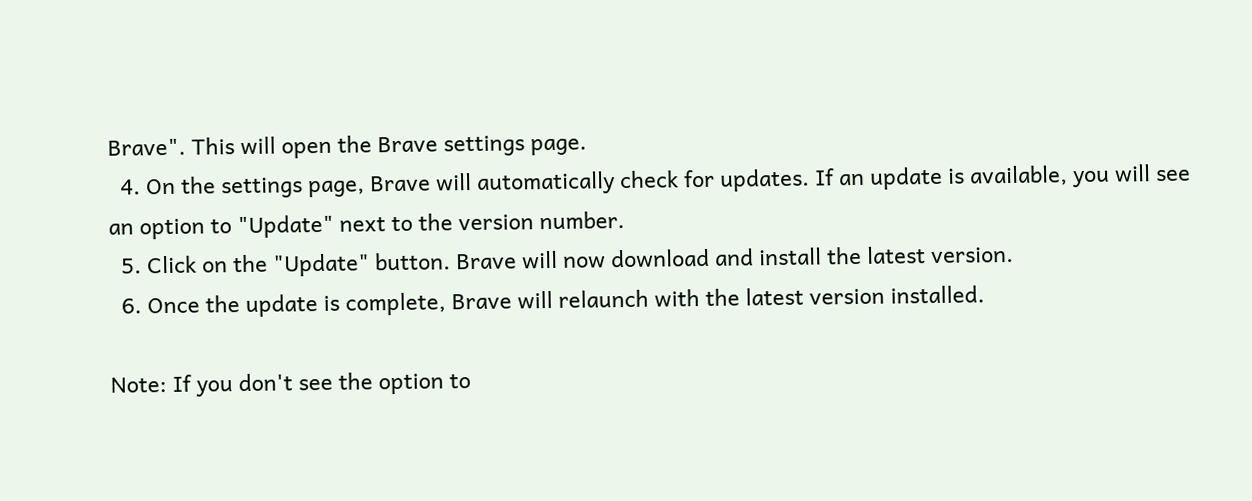Brave". This will open the Brave settings page.
  4. On the settings page, Brave will automatically check for updates. If an update is available, you will see an option to "Update" next to the version number.
  5. Click on the "Update" button. Brave will now download and install the latest version.
  6. Once the update is complete, Brave will relaunch with the latest version installed.

Note: If you don't see the option to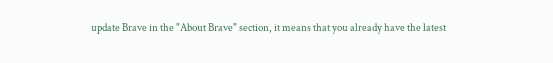update Brave in the "About Brave" section, it means that you already have the latest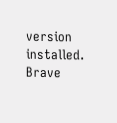version installed. Brave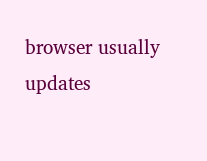browser usually updates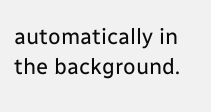automatically in the background.